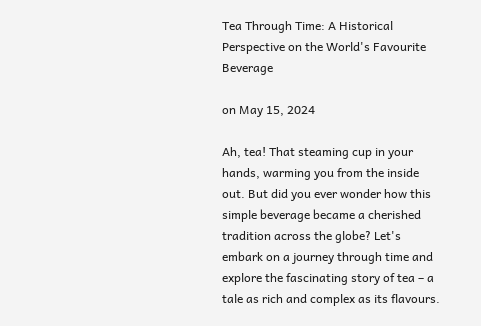Tea Through Time: A Historical Perspective on the World's Favourite Beverage

on May 15, 2024

Ah, tea! That steaming cup in your hands, warming you from the inside out. But did you ever wonder how this simple beverage became a cherished tradition across the globe? Let's embark on a journey through time and explore the fascinating story of tea – a tale as rich and complex as its flavours.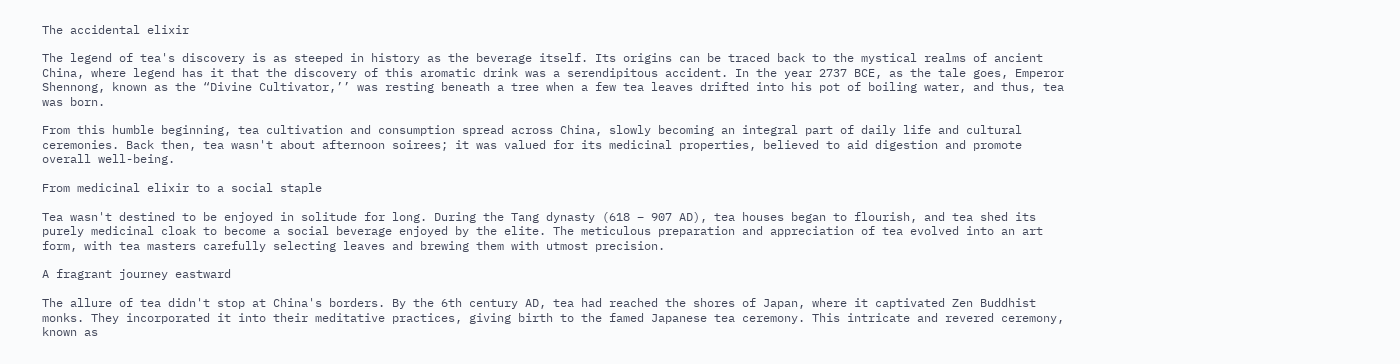The accidental elixir

The legend of tea's discovery is as steeped in history as the beverage itself. Its origins can be traced back to the mystical realms of ancient China, where legend has it that the discovery of this aromatic drink was a serendipitous accident. In the year 2737 BCE, as the tale goes, Emperor Shennong, known as the “Divine Cultivator,’’ was resting beneath a tree when a few tea leaves drifted into his pot of boiling water, and thus, tea was born.

From this humble beginning, tea cultivation and consumption spread across China, slowly becoming an integral part of daily life and cultural ceremonies. Back then, tea wasn't about afternoon soirees; it was valued for its medicinal properties, believed to aid digestion and promote overall well-being.

From medicinal elixir to a social staple

Tea wasn't destined to be enjoyed in solitude for long. During the Tang dynasty (618 – 907 AD), tea houses began to flourish, and tea shed its purely medicinal cloak to become a social beverage enjoyed by the elite. The meticulous preparation and appreciation of tea evolved into an art form, with tea masters carefully selecting leaves and brewing them with utmost precision.

A fragrant journey eastward

The allure of tea didn't stop at China's borders. By the 6th century AD, tea had reached the shores of Japan, where it captivated Zen Buddhist monks. They incorporated it into their meditative practices, giving birth to the famed Japanese tea ceremony. This intricate and revered ceremony, known as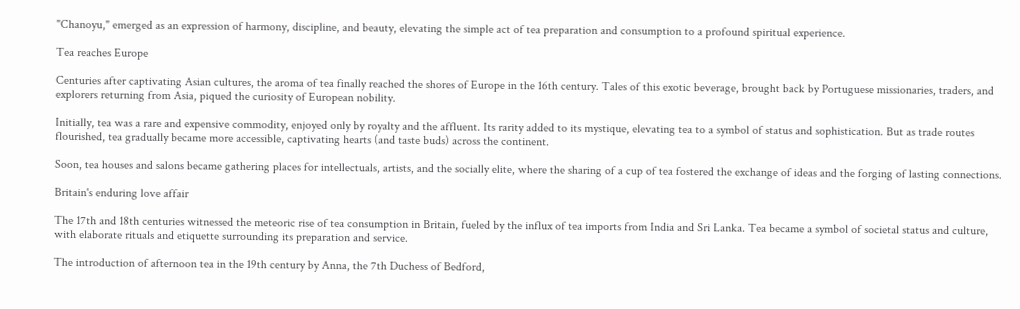"Chanoyu," emerged as an expression of harmony, discipline, and beauty, elevating the simple act of tea preparation and consumption to a profound spiritual experience.

Tea reaches Europe

Centuries after captivating Asian cultures, the aroma of tea finally reached the shores of Europe in the 16th century. Tales of this exotic beverage, brought back by Portuguese missionaries, traders, and explorers returning from Asia, piqued the curiosity of European nobility.

Initially, tea was a rare and expensive commodity, enjoyed only by royalty and the affluent. Its rarity added to its mystique, elevating tea to a symbol of status and sophistication. But as trade routes flourished, tea gradually became more accessible, captivating hearts (and taste buds) across the continent.

Soon, tea houses and salons became gathering places for intellectuals, artists, and the socially elite, where the sharing of a cup of tea fostered the exchange of ideas and the forging of lasting connections.

Britain's enduring love affair

The 17th and 18th centuries witnessed the meteoric rise of tea consumption in Britain, fueled by the influx of tea imports from India and Sri Lanka. Tea became a symbol of societal status and culture, with elaborate rituals and etiquette surrounding its preparation and service.

The introduction of afternoon tea in the 19th century by Anna, the 7th Duchess of Bedford,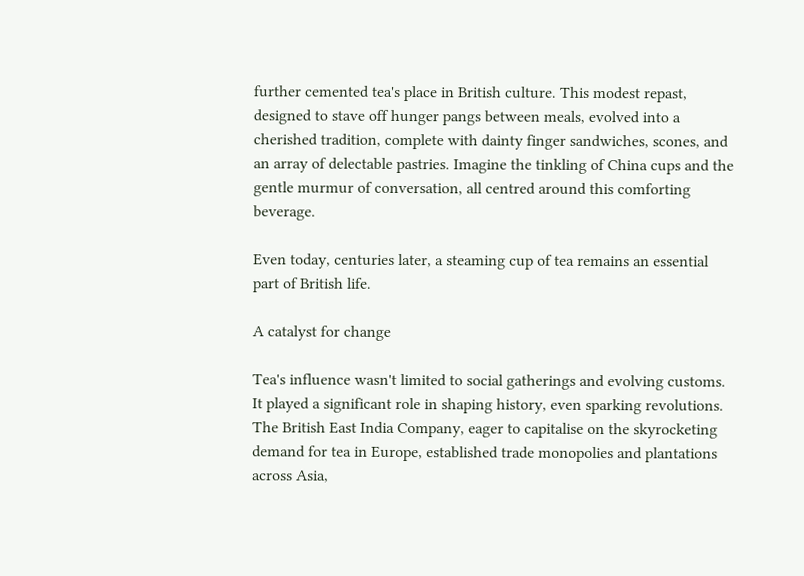further cemented tea's place in British culture. This modest repast, designed to stave off hunger pangs between meals, evolved into a cherished tradition, complete with dainty finger sandwiches, scones, and an array of delectable pastries. Imagine the tinkling of China cups and the gentle murmur of conversation, all centred around this comforting beverage.

Even today, centuries later, a steaming cup of tea remains an essential part of British life.

A catalyst for change

Tea's influence wasn't limited to social gatherings and evolving customs. It played a significant role in shaping history, even sparking revolutions. The British East India Company, eager to capitalise on the skyrocketing demand for tea in Europe, established trade monopolies and plantations across Asia,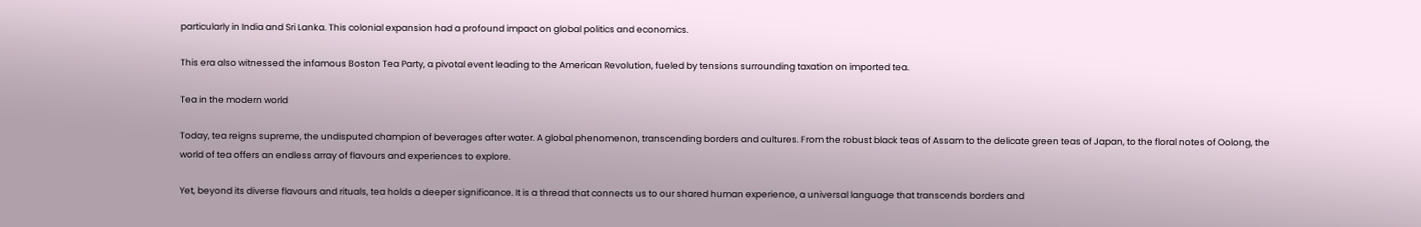particularly in India and Sri Lanka. This colonial expansion had a profound impact on global politics and economics.

This era also witnessed the infamous Boston Tea Party, a pivotal event leading to the American Revolution, fueled by tensions surrounding taxation on imported tea.

Tea in the modern world

Today, tea reigns supreme, the undisputed champion of beverages after water. A global phenomenon, transcending borders and cultures. From the robust black teas of Assam to the delicate green teas of Japan, to the floral notes of Oolong, the world of tea offers an endless array of flavours and experiences to explore.

Yet, beyond its diverse flavours and rituals, tea holds a deeper significance. It is a thread that connects us to our shared human experience, a universal language that transcends borders and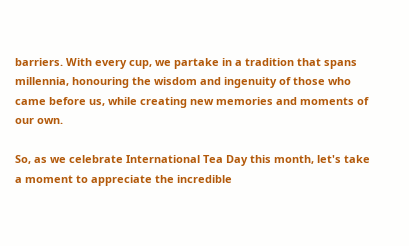barriers. With every cup, we partake in a tradition that spans millennia, honouring the wisdom and ingenuity of those who came before us, while creating new memories and moments of our own.

So, as we celebrate International Tea Day this month, let's take a moment to appreciate the incredible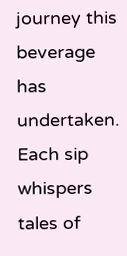journey this beverage has undertaken. Each sip whispers tales of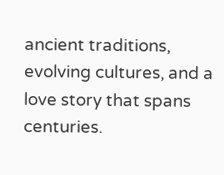ancient traditions, evolving cultures, and a love story that spans centuries.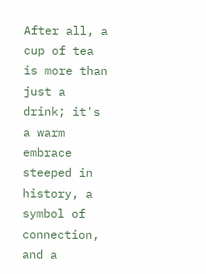After all, a cup of tea is more than just a drink; it's a warm embrace steeped in history, a symbol of connection, and a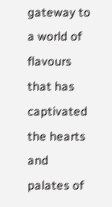gateway to a world of flavours that has captivated the hearts and palates of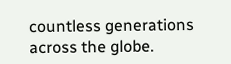countless generations across the globe.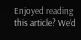Enjoyed reading this article? We’d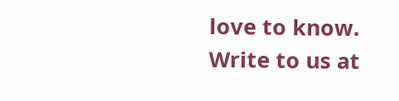love to know.
Write to us at